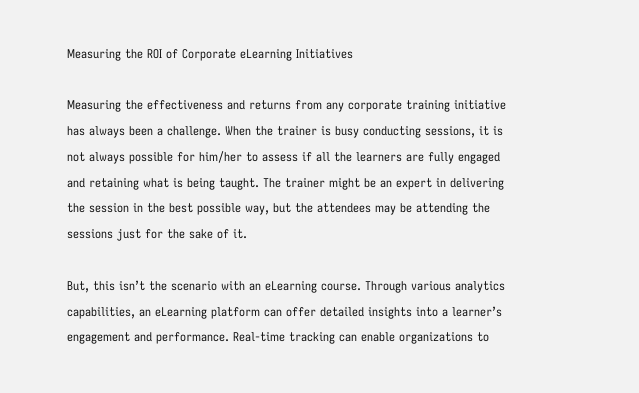Measuring the ROI of Corporate eLearning Initiatives

Measuring the effectiveness and returns from any corporate training initiative has always been a challenge. When the trainer is busy conducting sessions, it is not always possible for him/her to assess if all the learners are fully engaged and retaining what is being taught. The trainer might be an expert in delivering the session in the best possible way, but the attendees may be attending the sessions just for the sake of it.

But, this isn’t the scenario with an eLearning course. Through various analytics capabilities, an eLearning platform can offer detailed insights into a learner’s engagement and performance. Real-time tracking can enable organizations to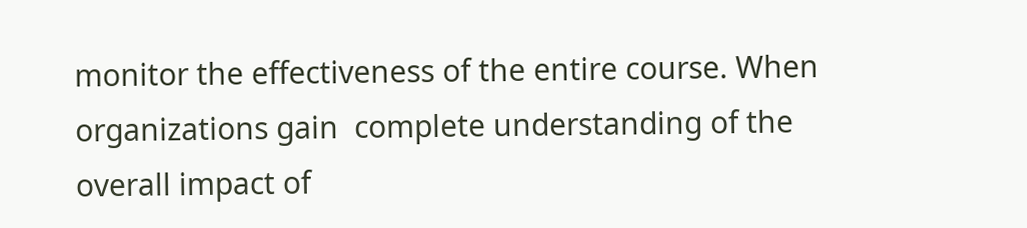monitor the effectiveness of the entire course. When organizations gain  complete understanding of the overall impact of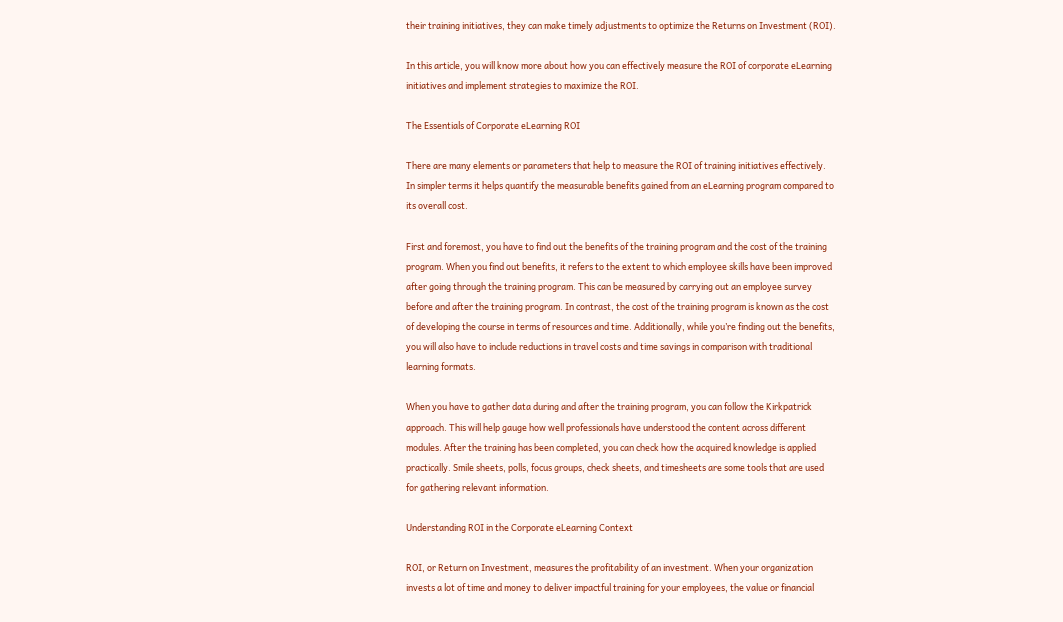their training initiatives, they can make timely adjustments to optimize the Returns on Investment (ROI).

In this article, you will know more about how you can effectively measure the ROI of corporate eLearning initiatives and implement strategies to maximize the ROI.

The Essentials of Corporate eLearning ROI

There are many elements or parameters that help to measure the ROI of training initiatives effectively. In simpler terms it helps quantify the measurable benefits gained from an eLearning program compared to its overall cost.

First and foremost, you have to find out the benefits of the training program and the cost of the training program. When you find out benefits, it refers to the extent to which employee skills have been improved after going through the training program. This can be measured by carrying out an employee survey before and after the training program. In contrast, the cost of the training program is known as the cost of developing the course in terms of resources and time. Additionally, while you’re finding out the benefits, you will also have to include reductions in travel costs and time savings in comparison with traditional learning formats.

When you have to gather data during and after the training program, you can follow the Kirkpatrick approach. This will help gauge how well professionals have understood the content across different modules. After the training has been completed, you can check how the acquired knowledge is applied practically. Smile sheets, polls, focus groups, check sheets, and timesheets are some tools that are used for gathering relevant information.

Understanding ROI in the Corporate eLearning Context

ROI, or Return on Investment, measures the profitability of an investment. When your organization invests a lot of time and money to deliver impactful training for your employees, the value or financial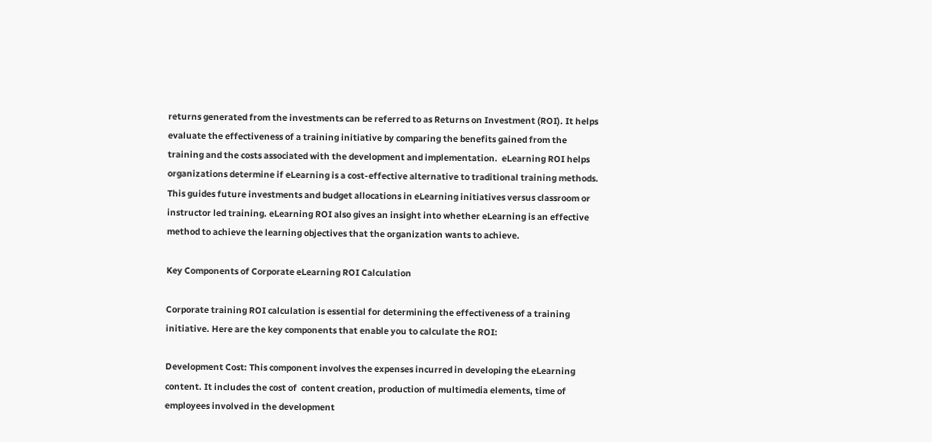returns generated from the investments can be referred to as Returns on Investment (ROI). It helps evaluate the effectiveness of a training initiative by comparing the benefits gained from the training and the costs associated with the development and implementation.  eLearning ROI helps organizations determine if eLearning is a cost-effective alternative to traditional training methods. This guides future investments and budget allocations in eLearning initiatives versus classroom or instructor led training. eLearning ROI also gives an insight into whether eLearning is an effective method to achieve the learning objectives that the organization wants to achieve.

Key Components of Corporate eLearning ROI Calculation

Corporate training ROI calculation is essential for determining the effectiveness of a training initiative. Here are the key components that enable you to calculate the ROI:

Development Cost: This component involves the expenses incurred in developing the eLearning content. It includes the cost of  content creation, production of multimedia elements, time of employees involved in the development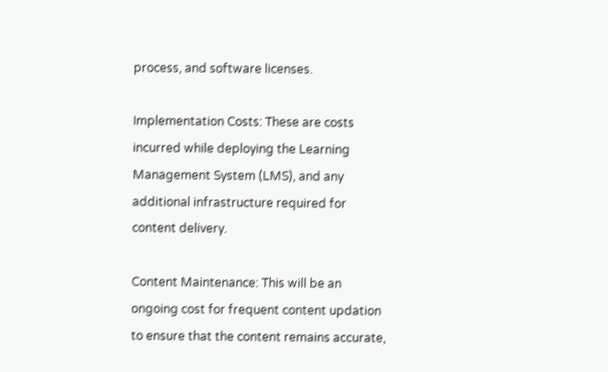process, and software licenses.

Implementation Costs: These are costs incurred while deploying the Learning Management System (LMS), and any additional infrastructure required for content delivery.

Content Maintenance: This will be an ongoing cost for frequent content updation to ensure that the content remains accurate,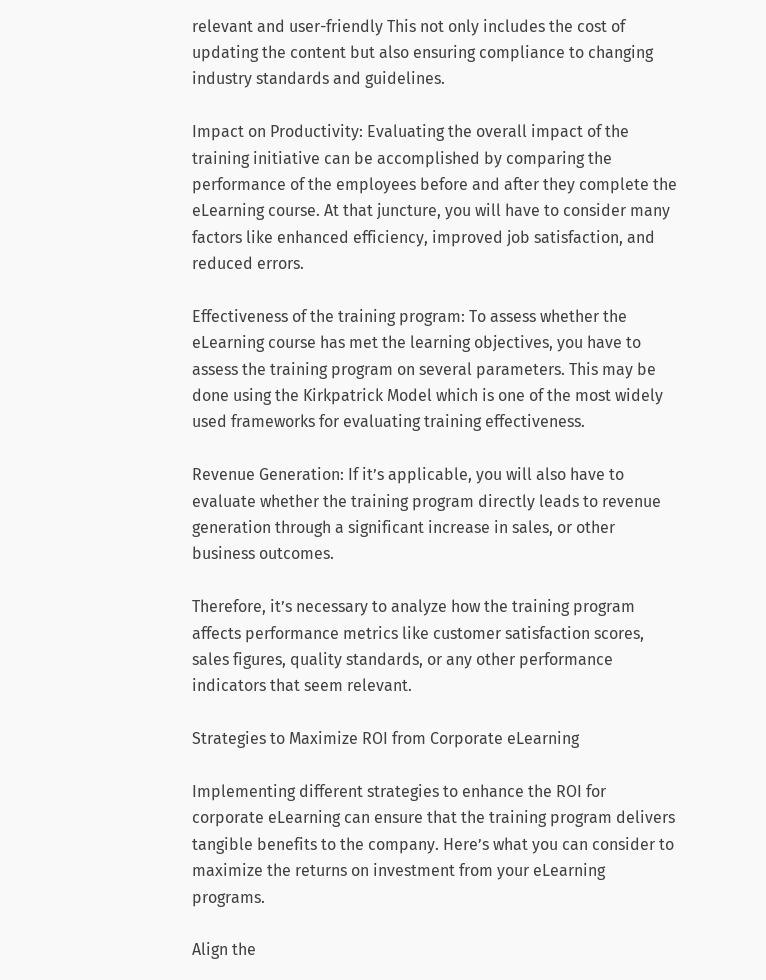relevant and user-friendly This not only includes the cost of updating the content but also ensuring compliance to changing  industry standards and guidelines.

Impact on Productivity: Evaluating the overall impact of the training initiative can be accomplished by comparing the performance of the employees before and after they complete the eLearning course. At that juncture, you will have to consider many factors like enhanced efficiency, improved job satisfaction, and reduced errors.

Effectiveness of the training program: To assess whether the eLearning course has met the learning objectives, you have to assess the training program on several parameters. This may be done using the Kirkpatrick Model which is one of the most widely used frameworks for evaluating training effectiveness.

Revenue Generation: If it’s applicable, you will also have to evaluate whether the training program directly leads to revenue generation through a significant increase in sales, or other business outcomes.

Therefore, it’s necessary to analyze how the training program affects performance metrics like customer satisfaction scores, sales figures, quality standards, or any other performance indicators that seem relevant.

Strategies to Maximize ROI from Corporate eLearning

Implementing different strategies to enhance the ROI for corporate eLearning can ensure that the training program delivers tangible benefits to the company. Here’s what you can consider to maximize the returns on investment from your eLearning programs.

Align the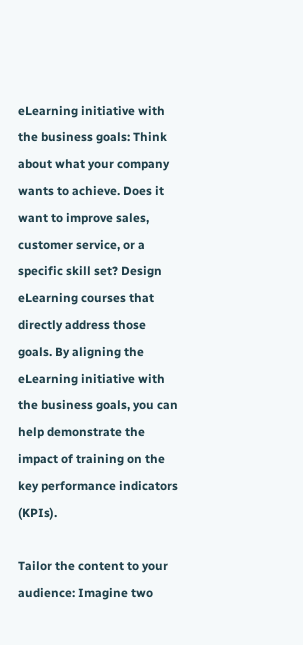eLearning initiative with the business goals: Think about what your company wants to achieve. Does it want to improve sales, customer service, or a specific skill set? Design eLearning courses that directly address those goals. By aligning the eLearning initiative with the business goals, you can help demonstrate the impact of training on the key performance indicators (KPIs).

Tailor the content to your audience: Imagine two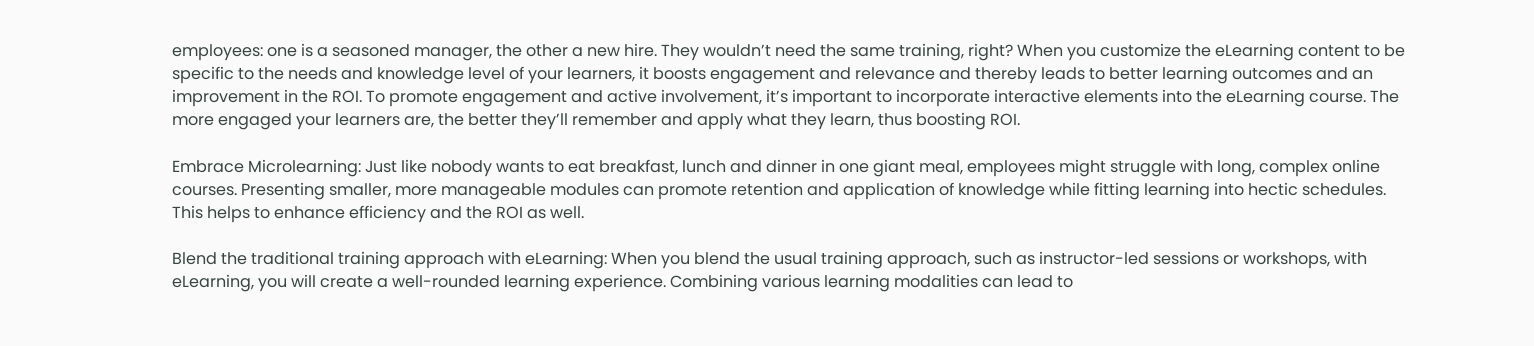employees: one is a seasoned manager, the other a new hire. They wouldn’t need the same training, right? When you customize the eLearning content to be specific to the needs and knowledge level of your learners, it boosts engagement and relevance and thereby leads to better learning outcomes and an improvement in the ROI. To promote engagement and active involvement, it’s important to incorporate interactive elements into the eLearning course. The more engaged your learners are, the better they’ll remember and apply what they learn, thus boosting ROI.

Embrace Microlearning: Just like nobody wants to eat breakfast, lunch and dinner in one giant meal, employees might struggle with long, complex online courses. Presenting smaller, more manageable modules can promote retention and application of knowledge while fitting learning into hectic schedules. This helps to enhance efficiency and the ROI as well.

Blend the traditional training approach with eLearning: When you blend the usual training approach, such as instructor-led sessions or workshops, with eLearning, you will create a well-rounded learning experience. Combining various learning modalities can lead to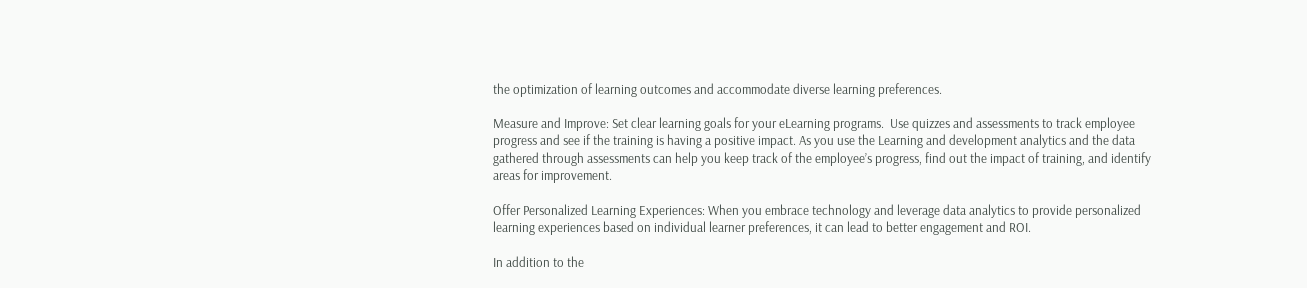the optimization of learning outcomes and accommodate diverse learning preferences.

Measure and Improve: Set clear learning goals for your eLearning programs.  Use quizzes and assessments to track employee progress and see if the training is having a positive impact. As you use the Learning and development analytics and the data gathered through assessments can help you keep track of the employee’s progress, find out the impact of training, and identify areas for improvement.

Offer Personalized Learning Experiences: When you embrace technology and leverage data analytics to provide personalized learning experiences based on individual learner preferences, it can lead to better engagement and ROI.

In addition to the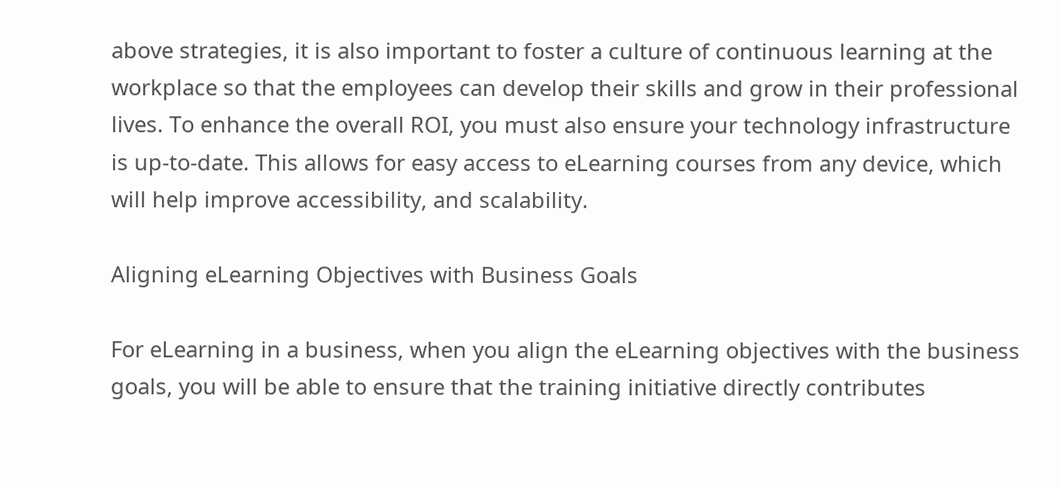above strategies, it is also important to foster a culture of continuous learning at the workplace so that the employees can develop their skills and grow in their professional lives. To enhance the overall ROI, you must also ensure your technology infrastructure is up-to-date. This allows for easy access to eLearning courses from any device, which will help improve accessibility, and scalability.

Aligning eLearning Objectives with Business Goals

For eLearning in a business, when you align the eLearning objectives with the business goals, you will be able to ensure that the training initiative directly contributes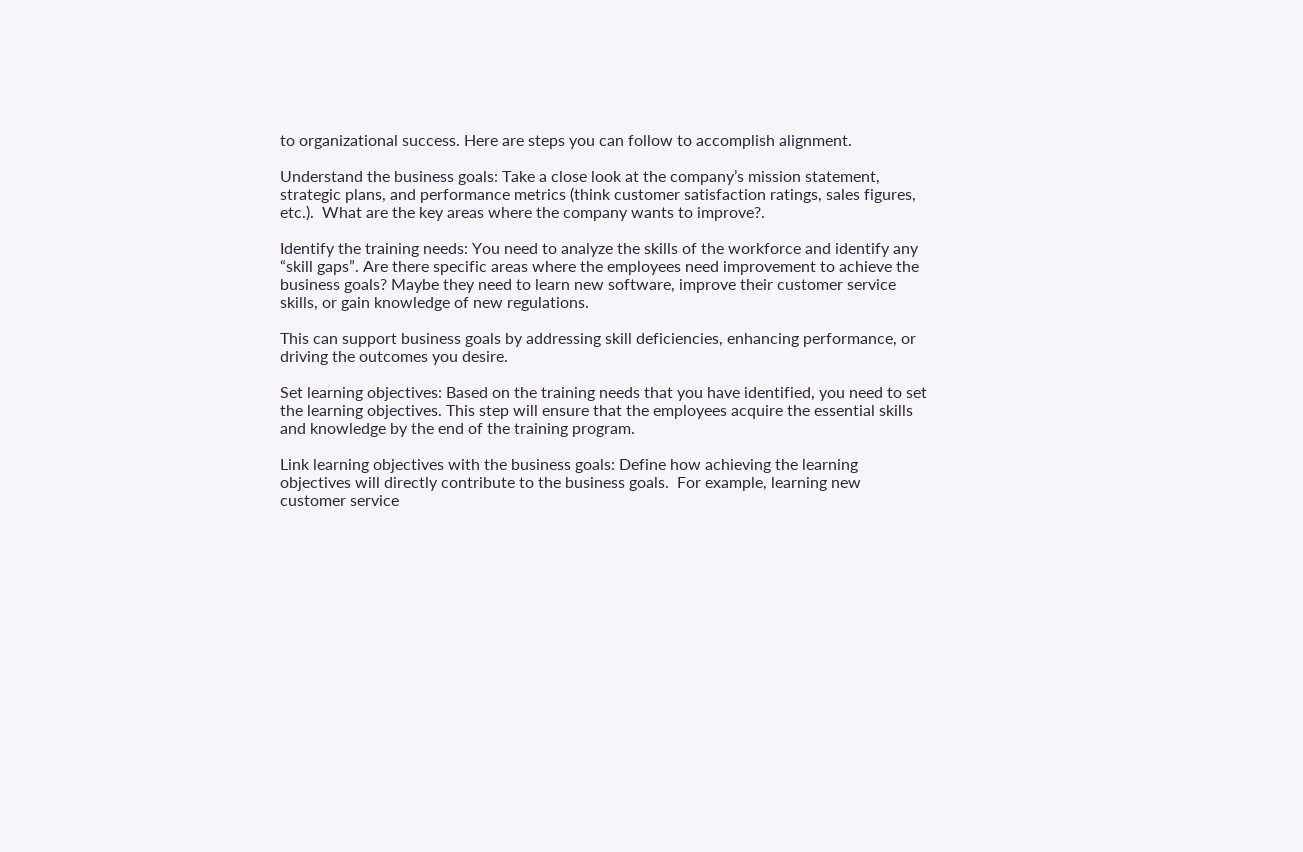to organizational success. Here are steps you can follow to accomplish alignment.

Understand the business goals: Take a close look at the company’s mission statement, strategic plans, and performance metrics (think customer satisfaction ratings, sales figures, etc.).  What are the key areas where the company wants to improve?.

Identify the training needs: You need to analyze the skills of the workforce and identify any “skill gaps”. Are there specific areas where the employees need improvement to achieve the business goals? Maybe they need to learn new software, improve their customer service skills, or gain knowledge of new regulations.

This can support business goals by addressing skill deficiencies, enhancing performance, or driving the outcomes you desire.

Set learning objectives: Based on the training needs that you have identified, you need to set the learning objectives. This step will ensure that the employees acquire the essential skills and knowledge by the end of the training program.

Link learning objectives with the business goals: Define how achieving the learning objectives will directly contribute to the business goals.  For example, learning new customer service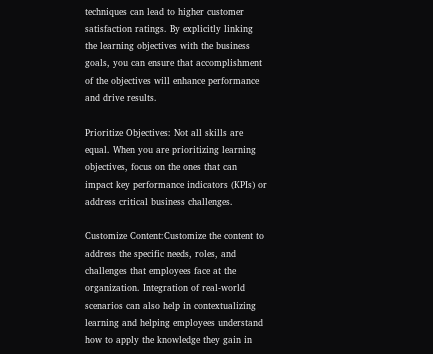techniques can lead to higher customer satisfaction ratings. By explicitly linking the learning objectives with the business goals, you can ensure that accomplishment of the objectives will enhance performance and drive results.

Prioritize Objectives: Not all skills are equal. When you are prioritizing learning objectives, focus on the ones that can impact key performance indicators (KPIs) or address critical business challenges.

Customize Content:Customize the content to address the specific needs, roles, and challenges that employees face at the organization. Integration of real-world scenarios can also help in contextualizing learning and helping employees understand how to apply the knowledge they gain in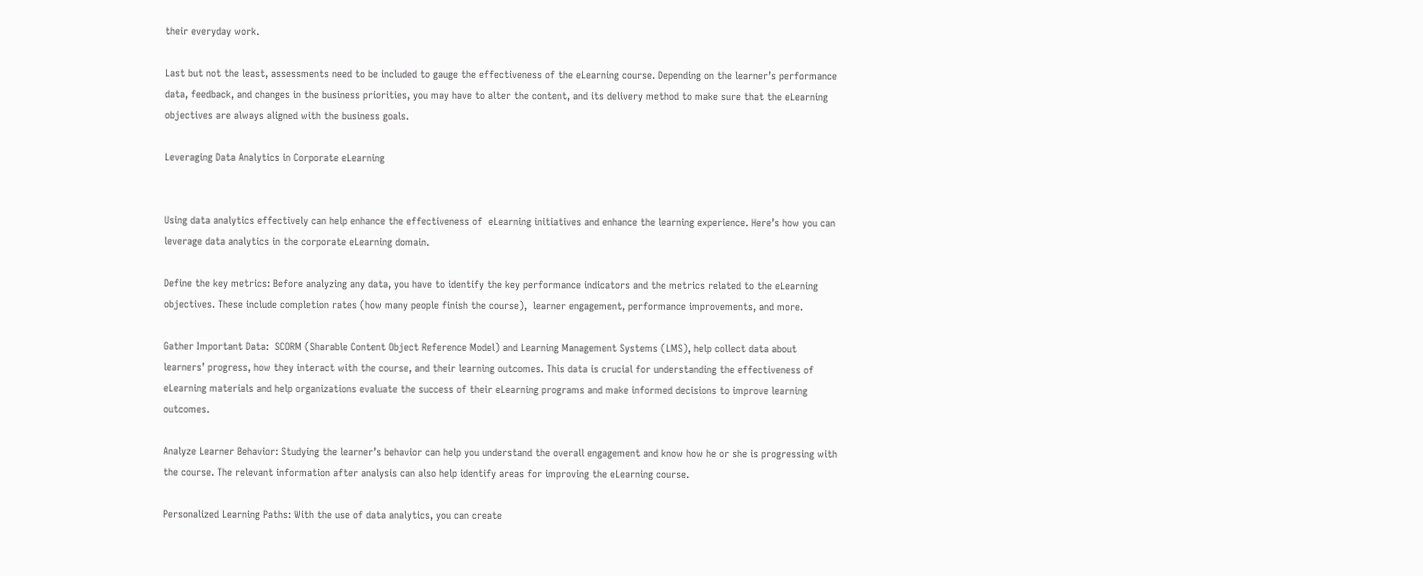their everyday work.

Last but not the least, assessments need to be included to gauge the effectiveness of the eLearning course. Depending on the learner’s performance data, feedback, and changes in the business priorities, you may have to alter the content, and its delivery method to make sure that the eLearning objectives are always aligned with the business goals.

Leveraging Data Analytics in Corporate eLearning


Using data analytics effectively can help enhance the effectiveness of  eLearning initiatives and enhance the learning experience. Here’s how you can leverage data analytics in the corporate eLearning domain.

Define the key metrics: Before analyzing any data, you have to identify the key performance indicators and the metrics related to the eLearning objectives. These include completion rates (how many people finish the course),  learner engagement, performance improvements, and more.

Gather Important Data:  SCORM (Sharable Content Object Reference Model) and Learning Management Systems (LMS), help collect data about learners’ progress, how they interact with the course, and their learning outcomes. This data is crucial for understanding the effectiveness of eLearning materials and help organizations evaluate the success of their eLearning programs and make informed decisions to improve learning outcomes.

Analyze Learner Behavior: Studying the learner’s behavior can help you understand the overall engagement and know how he or she is progressing with the course. The relevant information after analysis can also help identify areas for improving the eLearning course.

Personalized Learning Paths: With the use of data analytics, you can create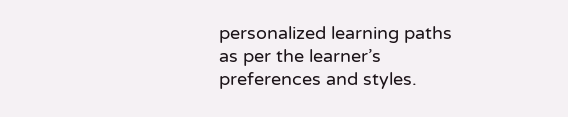personalized learning paths as per the learner’s preferences and styles.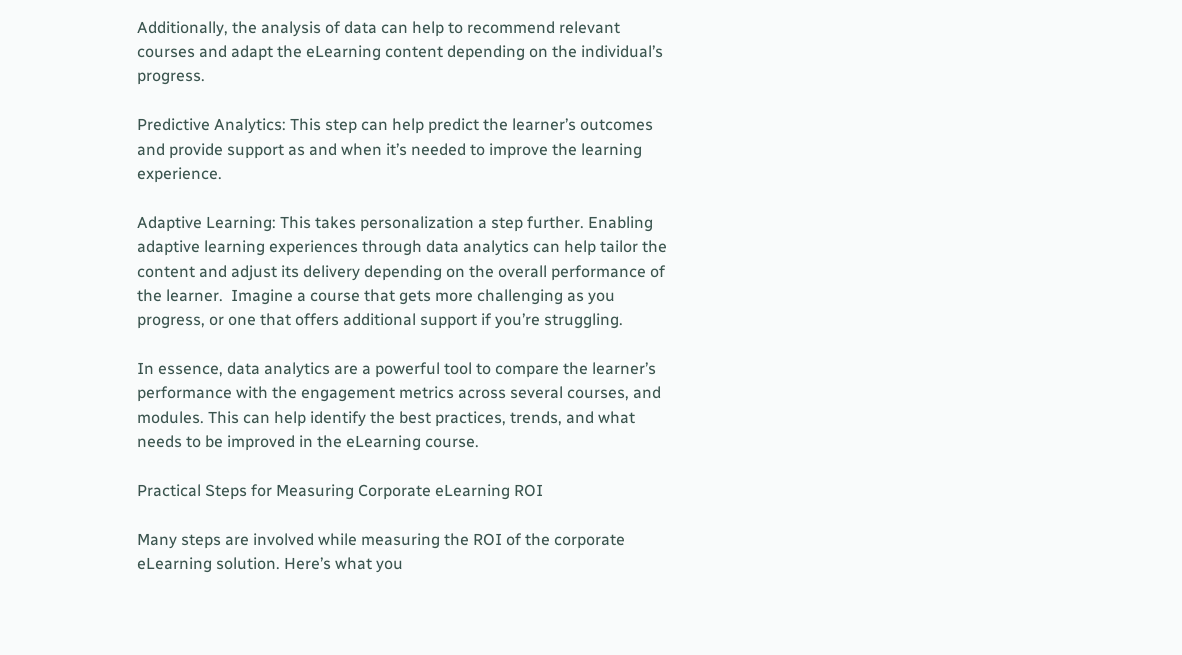Additionally, the analysis of data can help to recommend relevant courses and adapt the eLearning content depending on the individual’s progress.

Predictive Analytics: This step can help predict the learner’s outcomes and provide support as and when it’s needed to improve the learning experience.

Adaptive Learning: This takes personalization a step further. Enabling adaptive learning experiences through data analytics can help tailor the content and adjust its delivery depending on the overall performance of the learner.  Imagine a course that gets more challenging as you progress, or one that offers additional support if you’re struggling.

In essence, data analytics are a powerful tool to compare the learner’s performance with the engagement metrics across several courses, and modules. This can help identify the best practices, trends, and what needs to be improved in the eLearning course.

Practical Steps for Measuring Corporate eLearning ROI

Many steps are involved while measuring the ROI of the corporate eLearning solution. Here’s what you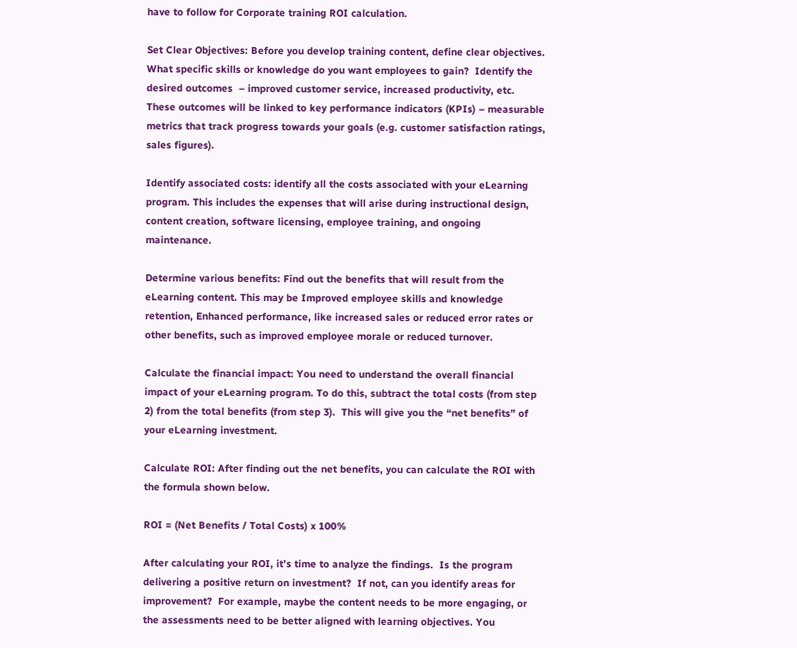have to follow for Corporate training ROI calculation.

Set Clear Objectives: Before you develop training content, define clear objectives.  What specific skills or knowledge do you want employees to gain?  Identify the desired outcomes  – improved customer service, increased productivity, etc.  These outcomes will be linked to key performance indicators (KPIs) – measurable metrics that track progress towards your goals (e.g. customer satisfaction ratings, sales figures).

Identify associated costs: identify all the costs associated with your eLearning program. This includes the expenses that will arise during instructional design, content creation, software licensing, employee training, and ongoing maintenance.

Determine various benefits: Find out the benefits that will result from the eLearning content. This may be Improved employee skills and knowledge retention, Enhanced performance, like increased sales or reduced error rates or other benefits, such as improved employee morale or reduced turnover.

Calculate the financial impact: You need to understand the overall financial impact of your eLearning program. To do this, subtract the total costs (from step 2) from the total benefits (from step 3).  This will give you the “net benefits” of your eLearning investment.

Calculate ROI: After finding out the net benefits, you can calculate the ROI with the formula shown below.

ROI = (Net Benefits / Total Costs) x 100%

After calculating your ROI, it’s time to analyze the findings.  Is the program delivering a positive return on investment?  If not, can you identify areas for improvement?  For example, maybe the content needs to be more engaging, or the assessments need to be better aligned with learning objectives. You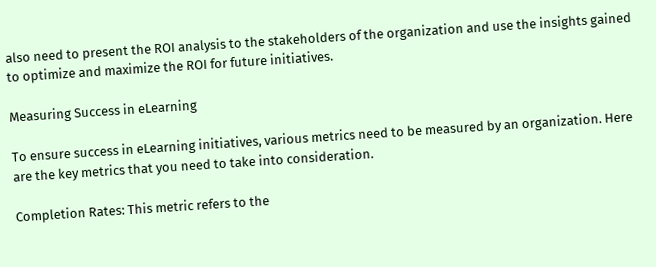also need to present the ROI analysis to the stakeholders of the organization and use the insights gained to optimize and maximize the ROI for future initiatives.

Measuring Success in eLearning

To ensure success in eLearning initiatives, various metrics need to be measured by an organization. Here are the key metrics that you need to take into consideration.

Completion Rates: This metric refers to the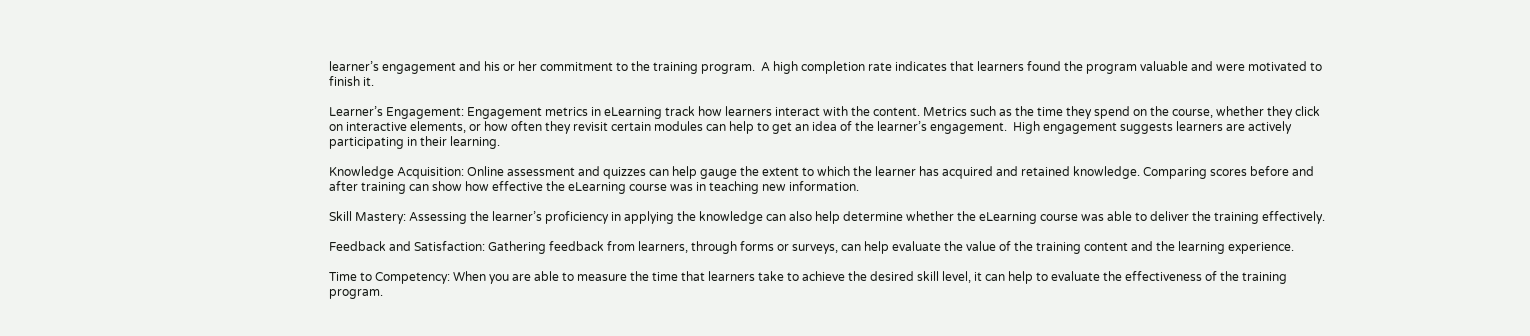learner’s engagement and his or her commitment to the training program.  A high completion rate indicates that learners found the program valuable and were motivated to finish it.

Learner’s Engagement: Engagement metrics in eLearning track how learners interact with the content. Metrics such as the time they spend on the course, whether they click on interactive elements, or how often they revisit certain modules can help to get an idea of the learner’s engagement.  High engagement suggests learners are actively participating in their learning.

Knowledge Acquisition: Online assessment and quizzes can help gauge the extent to which the learner has acquired and retained knowledge. Comparing scores before and after training can show how effective the eLearning course was in teaching new information.

Skill Mastery: Assessing the learner’s proficiency in applying the knowledge can also help determine whether the eLearning course was able to deliver the training effectively.

Feedback and Satisfaction: Gathering feedback from learners, through forms or surveys, can help evaluate the value of the training content and the learning experience.

Time to Competency: When you are able to measure the time that learners take to achieve the desired skill level, it can help to evaluate the effectiveness of the training program.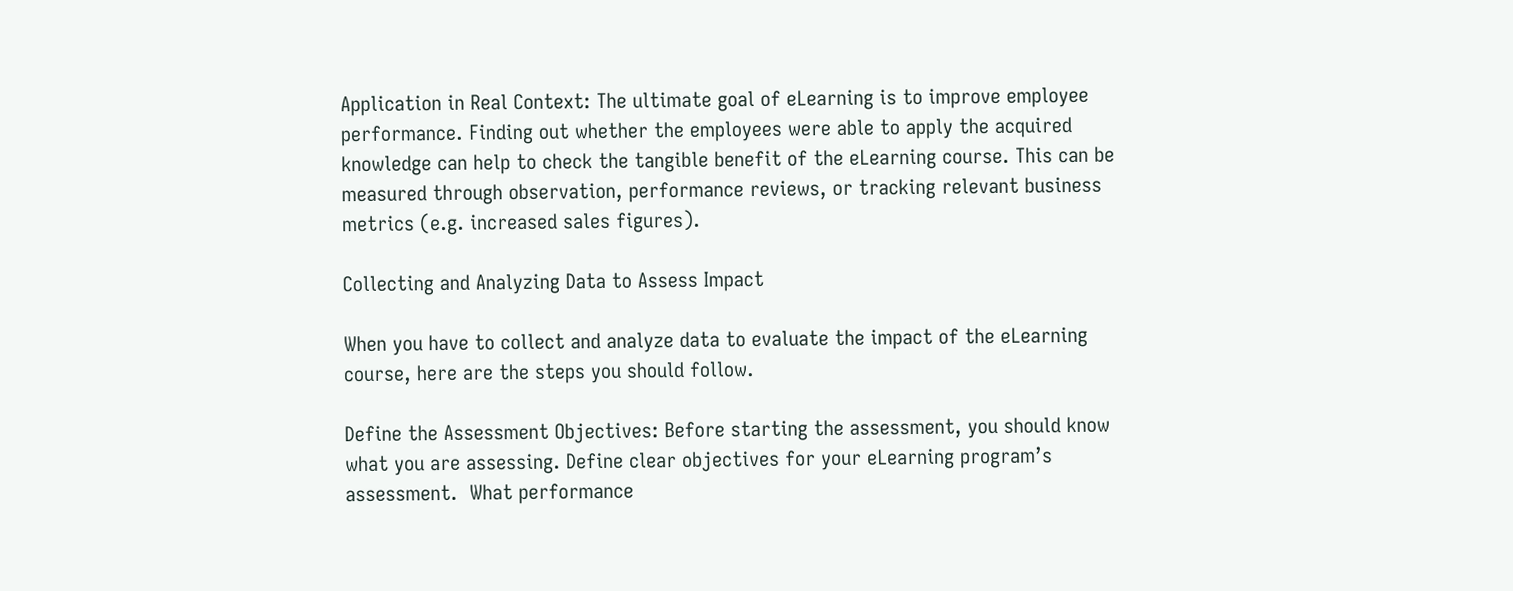Application in Real Context: The ultimate goal of eLearning is to improve employee performance. Finding out whether the employees were able to apply the acquired knowledge can help to check the tangible benefit of the eLearning course. This can be measured through observation, performance reviews, or tracking relevant business metrics (e.g. increased sales figures).

Collecting and Analyzing Data to Assess Impact

When you have to collect and analyze data to evaluate the impact of the eLearning course, here are the steps you should follow.

Define the Assessment Objectives: Before starting the assessment, you should know what you are assessing. Define clear objectives for your eLearning program’s assessment.  What performance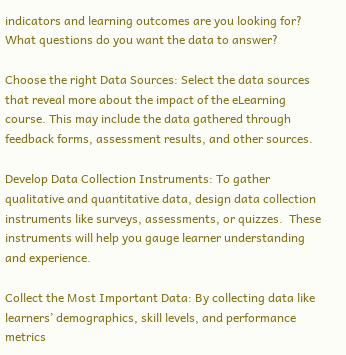indicators and learning outcomes are you looking for?  What questions do you want the data to answer?

Choose the right Data Sources: Select the data sources that reveal more about the impact of the eLearning course. This may include the data gathered through feedback forms, assessment results, and other sources.

Develop Data Collection Instruments: To gather qualitative and quantitative data, design data collection instruments like surveys, assessments, or quizzes.  These instruments will help you gauge learner understanding and experience.

Collect the Most Important Data: By collecting data like learners’ demographics, skill levels, and performance metrics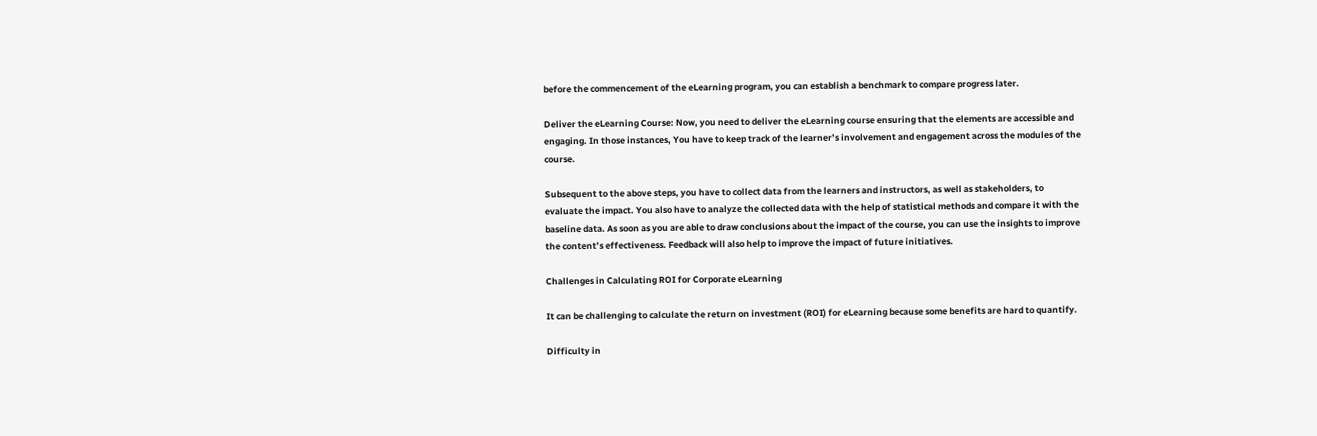before the commencement of the eLearning program, you can establish a benchmark to compare progress later.

Deliver the eLearning Course: Now, you need to deliver the eLearning course ensuring that the elements are accessible and engaging. In those instances, You have to keep track of the learner’s involvement and engagement across the modules of the course.

Subsequent to the above steps, you have to collect data from the learners and instructors, as well as stakeholders, to evaluate the impact. You also have to analyze the collected data with the help of statistical methods and compare it with the baseline data. As soon as you are able to draw conclusions about the impact of the course, you can use the insights to improve the content’s effectiveness. Feedback will also help to improve the impact of future initiatives.

Challenges in Calculating ROI for Corporate eLearning

It can be challenging to calculate the return on investment (ROI) for eLearning because some benefits are hard to quantify.

Difficulty in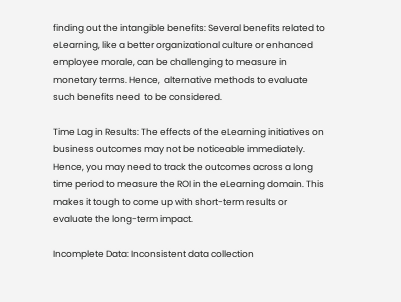finding out the intangible benefits: Several benefits related to eLearning, like a better organizational culture or enhanced employee morale, can be challenging to measure in monetary terms. Hence,  alternative methods to evaluate such benefits need  to be considered.

Time Lag in Results: The effects of the eLearning initiatives on business outcomes may not be noticeable immediately. Hence, you may need to track the outcomes across a long time period to measure the ROI in the eLearning domain. This makes it tough to come up with short-term results or evaluate the long-term impact.

Incomplete Data: Inconsistent data collection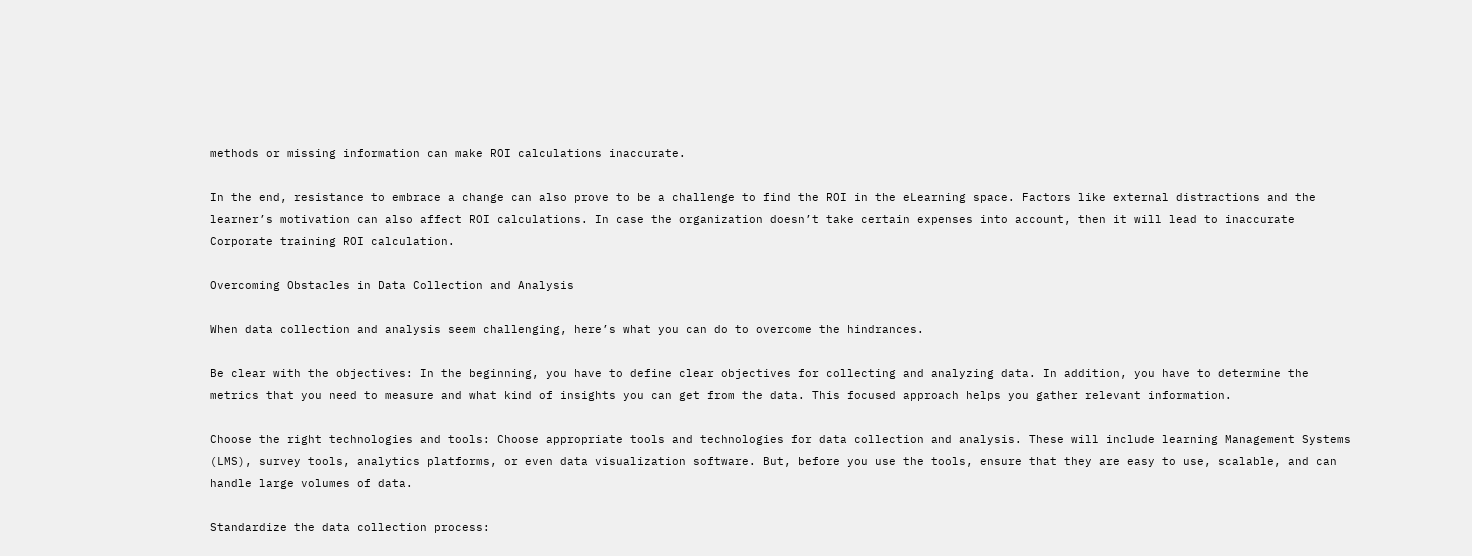methods or missing information can make ROI calculations inaccurate.

In the end, resistance to embrace a change can also prove to be a challenge to find the ROI in the eLearning space. Factors like external distractions and the learner’s motivation can also affect ROI calculations. In case the organization doesn’t take certain expenses into account, then it will lead to inaccurate Corporate training ROI calculation.

Overcoming Obstacles in Data Collection and Analysis

When data collection and analysis seem challenging, here’s what you can do to overcome the hindrances.

Be clear with the objectives: In the beginning, you have to define clear objectives for collecting and analyzing data. In addition, you have to determine the metrics that you need to measure and what kind of insights you can get from the data. This focused approach helps you gather relevant information.

Choose the right technologies and tools: Choose appropriate tools and technologies for data collection and analysis. These will include learning Management Systems (LMS), survey tools, analytics platforms, or even data visualization software. But, before you use the tools, ensure that they are easy to use, scalable, and can handle large volumes of data.

Standardize the data collection process: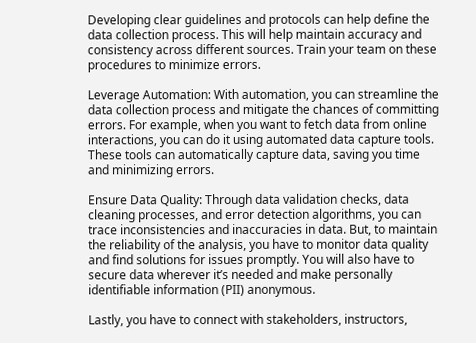Developing clear guidelines and protocols can help define the data collection process. This will help maintain accuracy and consistency across different sources. Train your team on these procedures to minimize errors.

Leverage Automation: With automation, you can streamline the data collection process and mitigate the chances of committing errors. For example, when you want to fetch data from online interactions, you can do it using automated data capture tools. These tools can automatically capture data, saving you time and minimizing errors.

Ensure Data Quality: Through data validation checks, data cleaning processes, and error detection algorithms, you can trace inconsistencies and inaccuracies in data. But, to maintain the reliability of the analysis, you have to monitor data quality and find solutions for issues promptly. You will also have to secure data wherever it’s needed and make personally identifiable information (PII) anonymous.

Lastly, you have to connect with stakeholders, instructors,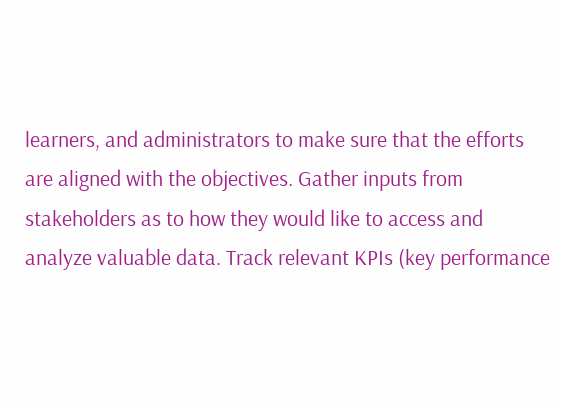learners, and administrators to make sure that the efforts are aligned with the objectives. Gather inputs from stakeholders as to how they would like to access and analyze valuable data. Track relevant KPIs (key performance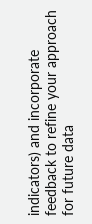indicators) and incorporate feedback to refine your approach for future data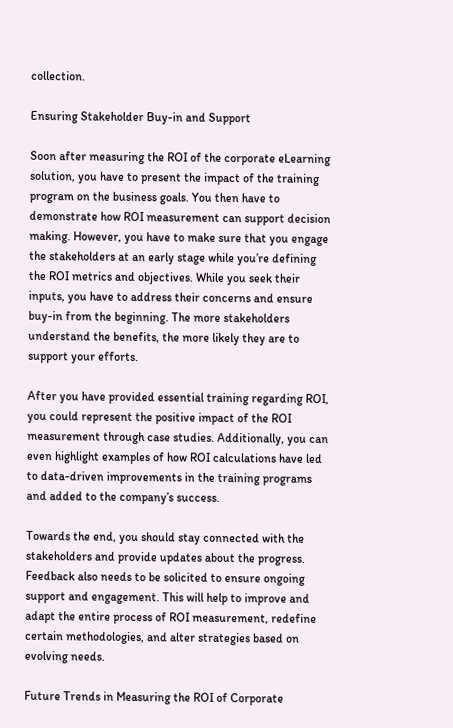collection.

Ensuring Stakeholder Buy-in and Support

Soon after measuring the ROI of the corporate eLearning solution, you have to present the impact of the training program on the business goals. You then have to demonstrate how ROI measurement can support decision making. However, you have to make sure that you engage the stakeholders at an early stage while you’re defining the ROI metrics and objectives. While you seek their inputs, you have to address their concerns and ensure buy-in from the beginning. The more stakeholders understand the benefits, the more likely they are to support your efforts.

After you have provided essential training regarding ROI, you could represent the positive impact of the ROI measurement through case studies. Additionally, you can even highlight examples of how ROI calculations have led to data-driven improvements in the training programs and added to the company’s success.

Towards the end, you should stay connected with the stakeholders and provide updates about the progress. Feedback also needs to be solicited to ensure ongoing support and engagement. This will help to improve and adapt the entire process of ROI measurement, redefine certain methodologies, and alter strategies based on evolving needs.

Future Trends in Measuring the ROI of Corporate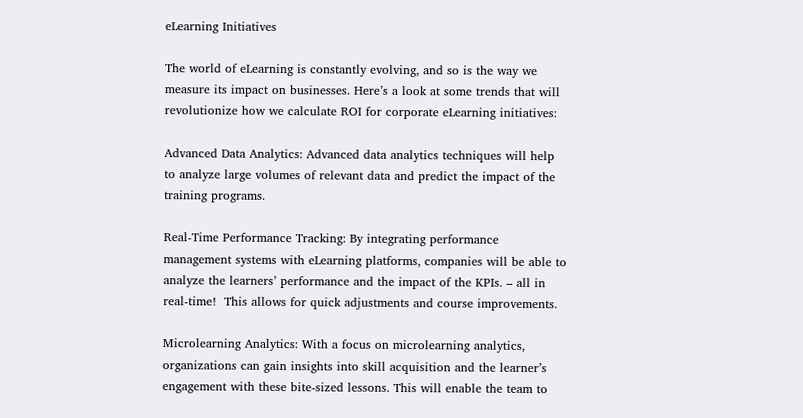eLearning Initiatives

The world of eLearning is constantly evolving, and so is the way we measure its impact on businesses. Here’s a look at some trends that will revolutionize how we calculate ROI for corporate eLearning initiatives:

Advanced Data Analytics: Advanced data analytics techniques will help to analyze large volumes of relevant data and predict the impact of the training programs.

Real-Time Performance Tracking: By integrating performance management systems with eLearning platforms, companies will be able to analyze the learners’ performance and the impact of the KPIs. – all in real-time!  This allows for quick adjustments and course improvements.

Microlearning Analytics: With a focus on microlearning analytics, organizations can gain insights into skill acquisition and the learner’s engagement with these bite-sized lessons. This will enable the team to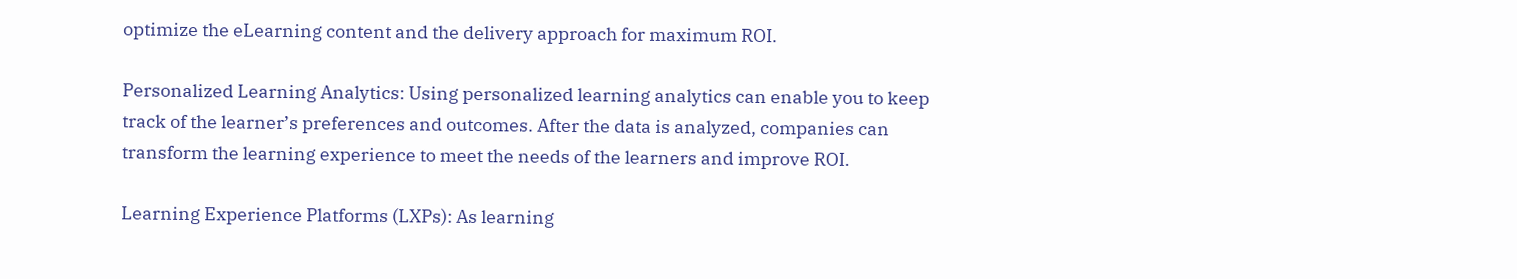optimize the eLearning content and the delivery approach for maximum ROI.

Personalized Learning Analytics: Using personalized learning analytics can enable you to keep track of the learner’s preferences and outcomes. After the data is analyzed, companies can transform the learning experience to meet the needs of the learners and improve ROI.

Learning Experience Platforms (LXPs): As learning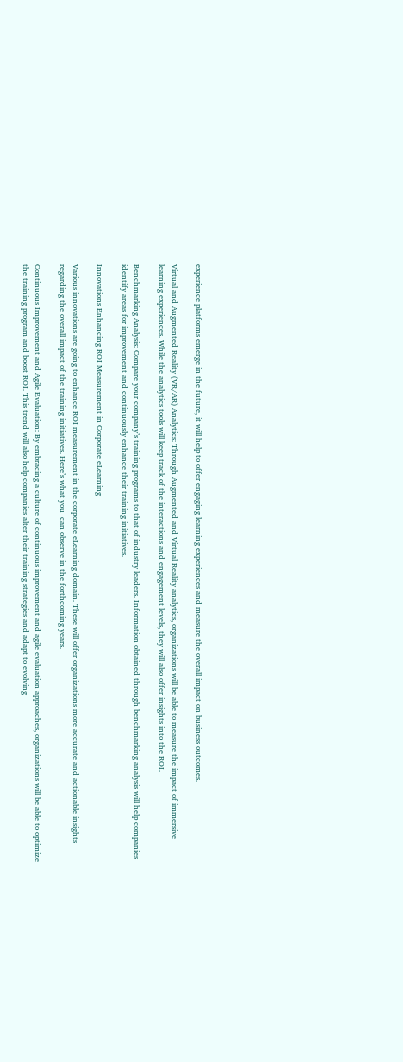experience platforms emerge in the future, it will help to offer engaging learning experiences and measure the overall impact on business outcomes.

Virtual and Augmented Reality (VR/AR) Analytics: Through Augmented and Virtual Reality analytics, organizations will be able to measure the impact of immersive learning experiences. While the analytics tools will keep track of the interactions and engagement levels, they will also offer insights into the ROI.

Benchmarking Analysis: Compare your company’s training programs to that of industry leaders. Information obtained through benchmarking analysis will help companies identify areas for improvement and continuously enhance their training initiatives.

Innovations Enhancing ROI Measurement in Corporate eLearning

Various innovations are going to enhance ROI measurement in the corporate eLearning domain. These will offer organizations more accurate and actionable insights regarding the overall impact of the training initiatives. Here’s what you  can observe in the forthcoming years.

Continuous Improvement and Agile Evaluation: By embracing a culture of continuous improvement and agile evaluation approaches, organizations will be able to optimize the training program and boost ROI. This trend will also help companies alter their training strategies and adapt to evolving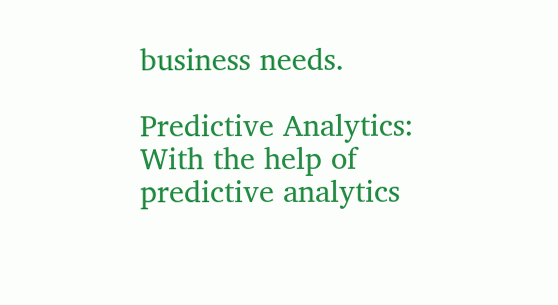business needs.

Predictive Analytics: With the help of predictive analytics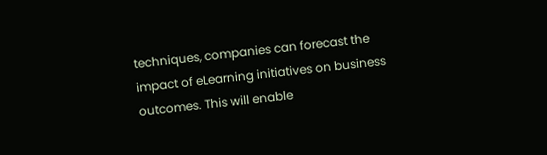techniques, companies can forecast the impact of eLearning initiatives on business outcomes. This will enable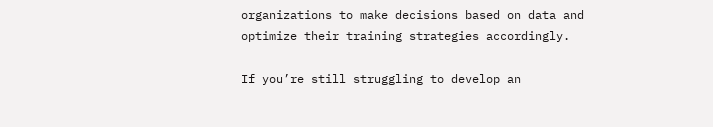organizations to make decisions based on data and optimize their training strategies accordingly.

If you’re still struggling to develop an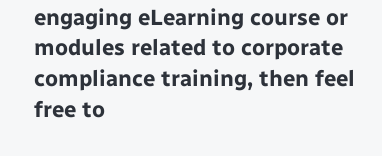engaging eLearning course or modules related to corporate compliance training, then feel free to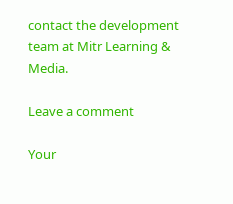contact the development team at Mitr Learning & Media.

Leave a comment

Your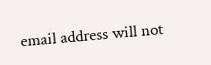email address will not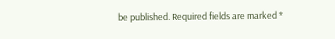be published. Required fields are marked *